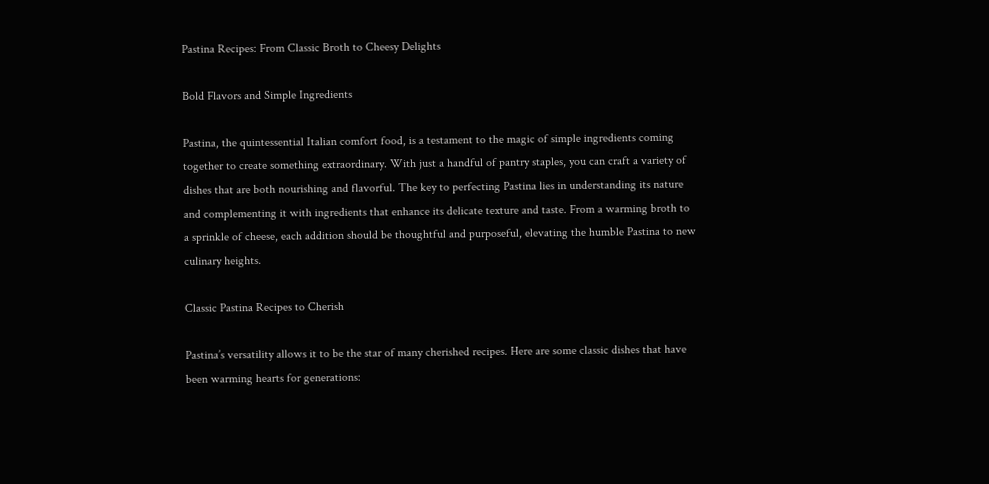Pastina Recipes: From Classic Broth to Cheesy Delights

Bold Flavors and Simple Ingredients

Pastina, the quintessential Italian comfort food, is a testament to the magic of simple ingredients coming together to create something extraordinary. With just a handful of pantry staples, you can craft a variety of dishes that are both nourishing and flavorful. The key to perfecting Pastina lies in understanding its nature and complementing it with ingredients that enhance its delicate texture and taste. From a warming broth to a sprinkle of cheese, each addition should be thoughtful and purposeful, elevating the humble Pastina to new culinary heights.

Classic Pastina Recipes to Cherish

Pastina’s versatility allows it to be the star of many cherished recipes. Here are some classic dishes that have been warming hearts for generations: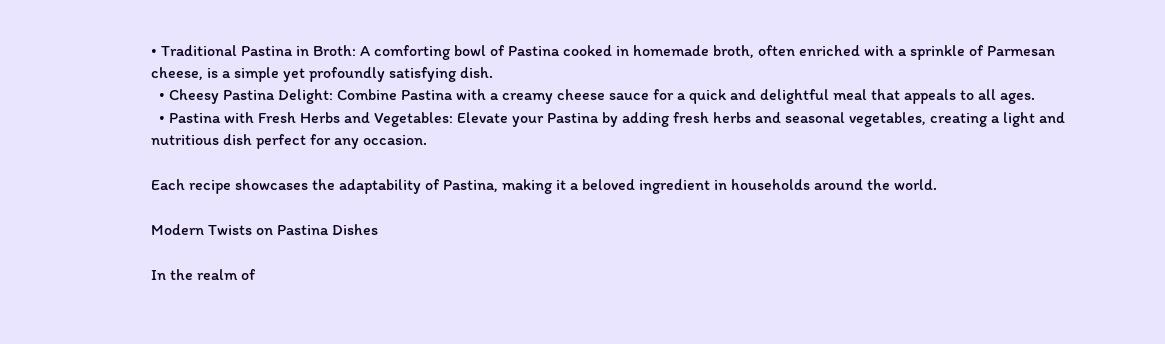• Traditional Pastina in Broth: A comforting bowl of Pastina cooked in homemade broth, often enriched with a sprinkle of Parmesan cheese, is a simple yet profoundly satisfying dish.
  • Cheesy Pastina Delight: Combine Pastina with a creamy cheese sauce for a quick and delightful meal that appeals to all ages.
  • Pastina with Fresh Herbs and Vegetables: Elevate your Pastina by adding fresh herbs and seasonal vegetables, creating a light and nutritious dish perfect for any occasion.

Each recipe showcases the adaptability of Pastina, making it a beloved ingredient in households around the world.

Modern Twists on Pastina Dishes

In the realm of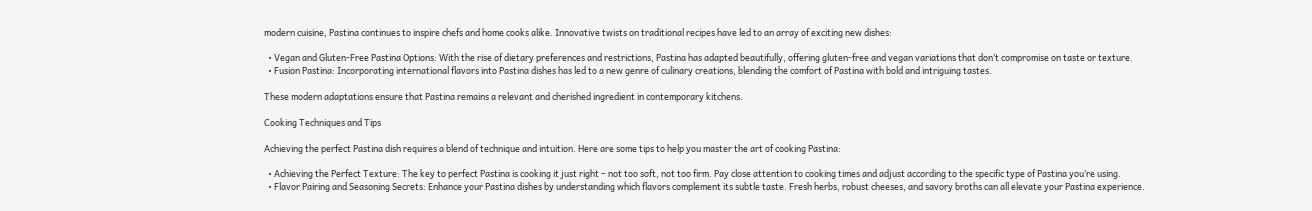modern cuisine, Pastina continues to inspire chefs and home cooks alike. Innovative twists on traditional recipes have led to an array of exciting new dishes:

  • Vegan and Gluten-Free Pastina Options: With the rise of dietary preferences and restrictions, Pastina has adapted beautifully, offering gluten-free and vegan variations that don’t compromise on taste or texture.
  • Fusion Pastina: Incorporating international flavors into Pastina dishes has led to a new genre of culinary creations, blending the comfort of Pastina with bold and intriguing tastes.

These modern adaptations ensure that Pastina remains a relevant and cherished ingredient in contemporary kitchens.

Cooking Techniques and Tips

Achieving the perfect Pastina dish requires a blend of technique and intuition. Here are some tips to help you master the art of cooking Pastina:

  • Achieving the Perfect Texture: The key to perfect Pastina is cooking it just right – not too soft, not too firm. Pay close attention to cooking times and adjust according to the specific type of Pastina you’re using.
  • Flavor Pairing and Seasoning Secrets: Enhance your Pastina dishes by understanding which flavors complement its subtle taste. Fresh herbs, robust cheeses, and savory broths can all elevate your Pastina experience.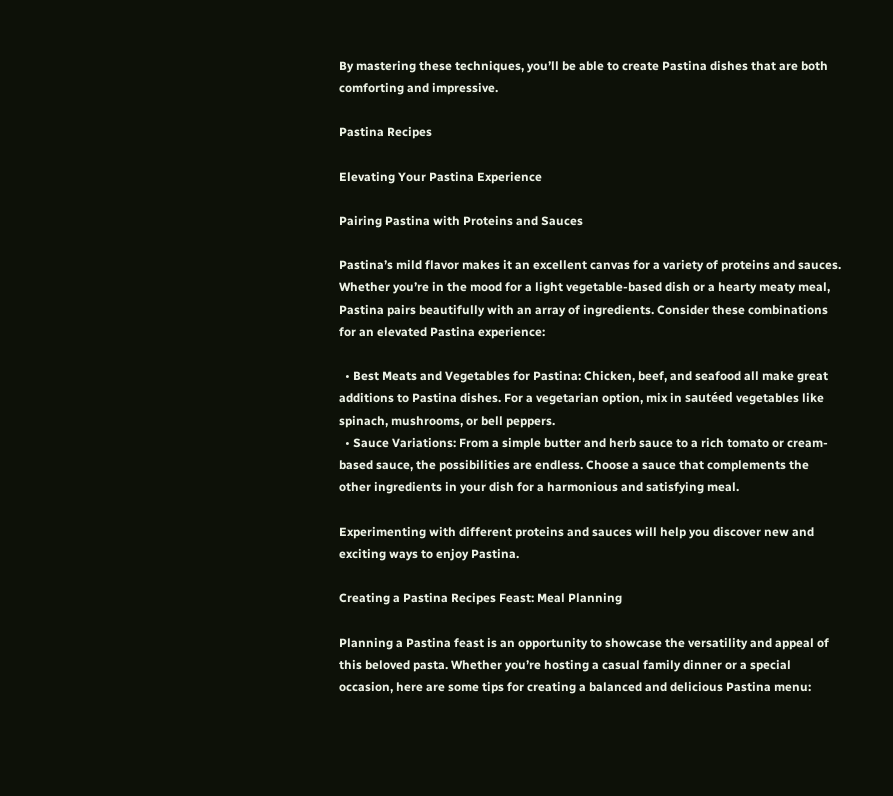By mastering these techniques, you’ll be able to create Pastina dishes that are both comforting and impressive.

Pastina Recipes

Elevating Your Pastina Experience

Pairing Pastina with Proteins and Sauces

Pastina’s mild flavor makes it an excellent canvas for a variety of proteins and sauces. Whether you’re in the mood for a light vegetable-based dish or a hearty meaty meal, Pastina pairs beautifully with an array of ingredients. Consider these combinations for an elevated Pastina experience:

  • Best Meats and Vegetables for Pastina: Chicken, beef, and seafood all make great additions to Pastina dishes. For a vegetarian option, mix in sautéed vegetables like spinach, mushrooms, or bell peppers.
  • Sauce Variations: From a simple butter and herb sauce to a rich tomato or cream-based sauce, the possibilities are endless. Choose a sauce that complements the other ingredients in your dish for a harmonious and satisfying meal.

Experimenting with different proteins and sauces will help you discover new and exciting ways to enjoy Pastina.

Creating a Pastina Recipes Feast: Meal Planning

Planning a Pastina feast is an opportunity to showcase the versatility and appeal of this beloved pasta. Whether you’re hosting a casual family dinner or a special occasion, here are some tips for creating a balanced and delicious Pastina menu: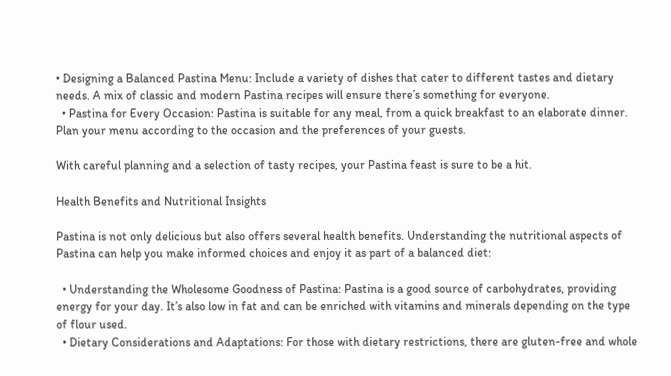• Designing a Balanced Pastina Menu: Include a variety of dishes that cater to different tastes and dietary needs. A mix of classic and modern Pastina recipes will ensure there’s something for everyone.
  • Pastina for Every Occasion: Pastina is suitable for any meal, from a quick breakfast to an elaborate dinner. Plan your menu according to the occasion and the preferences of your guests.

With careful planning and a selection of tasty recipes, your Pastina feast is sure to be a hit.

Health Benefits and Nutritional Insights

Pastina is not only delicious but also offers several health benefits. Understanding the nutritional aspects of Pastina can help you make informed choices and enjoy it as part of a balanced diet:

  • Understanding the Wholesome Goodness of Pastina: Pastina is a good source of carbohydrates, providing energy for your day. It’s also low in fat and can be enriched with vitamins and minerals depending on the type of flour used.
  • Dietary Considerations and Adaptations: For those with dietary restrictions, there are gluten-free and whole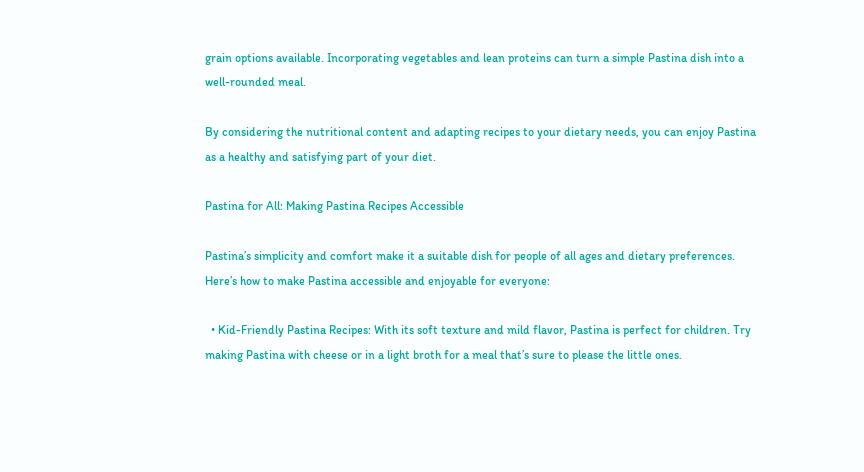grain options available. Incorporating vegetables and lean proteins can turn a simple Pastina dish into a well-rounded meal.

By considering the nutritional content and adapting recipes to your dietary needs, you can enjoy Pastina as a healthy and satisfying part of your diet.

Pastina for All: Making Pastina Recipes Accessible

Pastina’s simplicity and comfort make it a suitable dish for people of all ages and dietary preferences. Here’s how to make Pastina accessible and enjoyable for everyone:

  • Kid-Friendly Pastina Recipes: With its soft texture and mild flavor, Pastina is perfect for children. Try making Pastina with cheese or in a light broth for a meal that’s sure to please the little ones.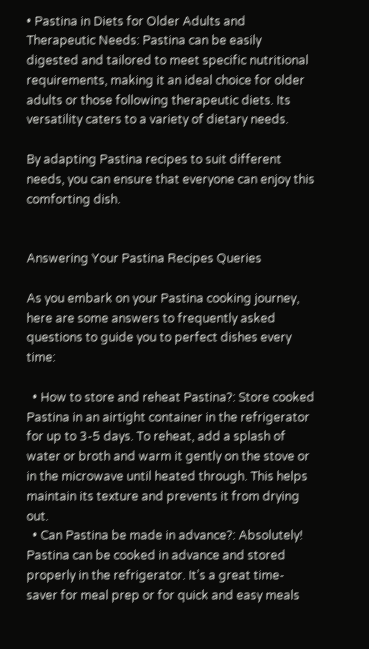• Pastina in Diets for Older Adults and Therapeutic Needs: Pastina can be easily digested and tailored to meet specific nutritional requirements, making it an ideal choice for older adults or those following therapeutic diets. Its versatility caters to a variety of dietary needs.

By adapting Pastina recipes to suit different needs, you can ensure that everyone can enjoy this comforting dish.


Answering Your Pastina Recipes Queries

As you embark on your Pastina cooking journey, here are some answers to frequently asked questions to guide you to perfect dishes every time:

  • How to store and reheat Pastina?: Store cooked Pastina in an airtight container in the refrigerator for up to 3-5 days. To reheat, add a splash of water or broth and warm it gently on the stove or in the microwave until heated through. This helps maintain its texture and prevents it from drying out.
  • Can Pastina be made in advance?: Absolutely! Pastina can be cooked in advance and stored properly in the refrigerator. It’s a great time-saver for meal prep or for quick and easy meals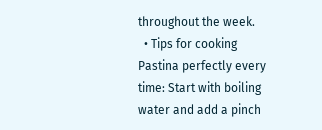throughout the week.
  • Tips for cooking Pastina perfectly every time: Start with boiling water and add a pinch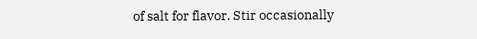of salt for flavor. Stir occasionally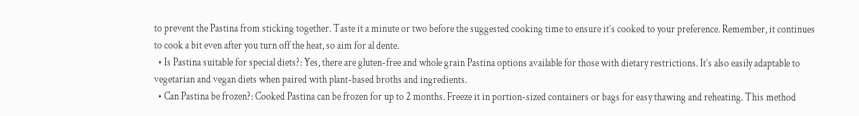to prevent the Pastina from sticking together. Taste it a minute or two before the suggested cooking time to ensure it’s cooked to your preference. Remember, it continues to cook a bit even after you turn off the heat, so aim for al dente.
  • Is Pastina suitable for special diets?: Yes, there are gluten-free and whole grain Pastina options available for those with dietary restrictions. It’s also easily adaptable to vegetarian and vegan diets when paired with plant-based broths and ingredients.
  • Can Pastina be frozen?: Cooked Pastina can be frozen for up to 2 months. Freeze it in portion-sized containers or bags for easy thawing and reheating. This method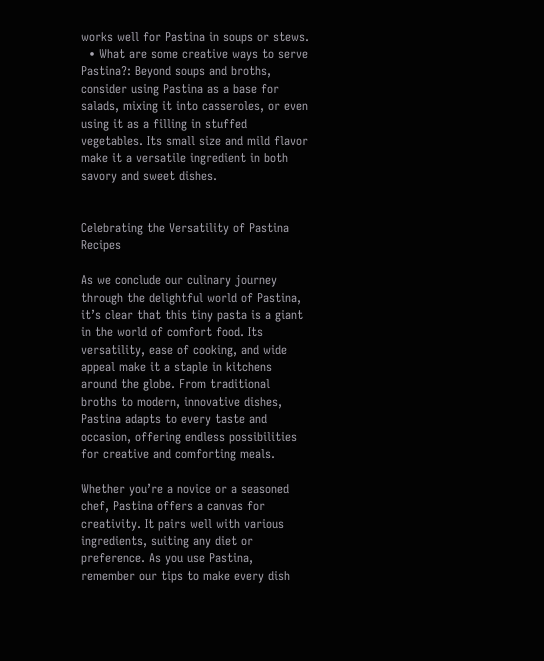works well for Pastina in soups or stews.
  • What are some creative ways to serve Pastina?: Beyond soups and broths, consider using Pastina as a base for salads, mixing it into casseroles, or even using it as a filling in stuffed vegetables. Its small size and mild flavor make it a versatile ingredient in both savory and sweet dishes.


Celebrating the Versatility of Pastina Recipes

As we conclude our culinary journey through the delightful world of Pastina, it’s clear that this tiny pasta is a giant in the world of comfort food. Its versatility, ease of cooking, and wide appeal make it a staple in kitchens around the globe. From traditional broths to modern, innovative dishes, Pastina adapts to every taste and occasion, offering endless possibilities for creative and comforting meals.

Whether you’re a novice or a seasoned chef, Pastina offers a canvas for creativity. It pairs well with various ingredients, suiting any diet or preference. As you use Pastina, remember our tips to make every dish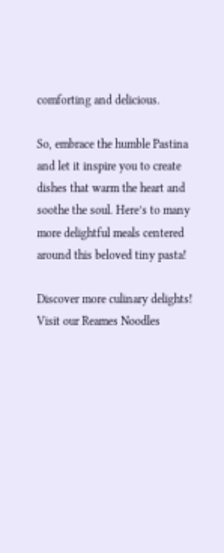comforting and delicious.

So, embrace the humble Pastina and let it inspire you to create dishes that warm the heart and soothe the soul. Here’s to many more delightful meals centered around this beloved tiny pasta!

Discover more culinary delights! Visit our Reames Noodles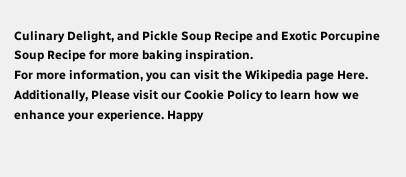Culinary Delight, and Pickle Soup Recipe and Exotic Porcupine Soup Recipe for more baking inspiration.
For more information, you can visit the Wikipedia page Here.
Additionally, Please visit our Cookie Policy to learn how we enhance your experience. Happy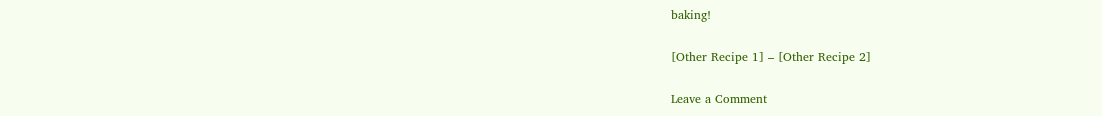baking!

[Other Recipe 1] – [Other Recipe 2]

Leave a Comment